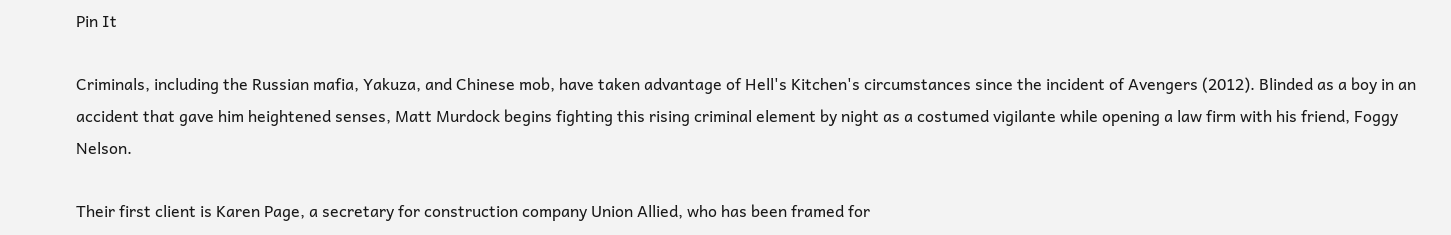Pin It

Criminals, including the Russian mafia, Yakuza, and Chinese mob, have taken advantage of Hell's Kitchen's circumstances since the incident of Avengers (2012). Blinded as a boy in an accident that gave him heightened senses, Matt Murdock begins fighting this rising criminal element by night as a costumed vigilante while opening a law firm with his friend, Foggy Nelson.

Their first client is Karen Page, a secretary for construction company Union Allied, who has been framed for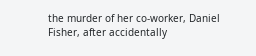the murder of her co-worker, Daniel Fisher, after accidentally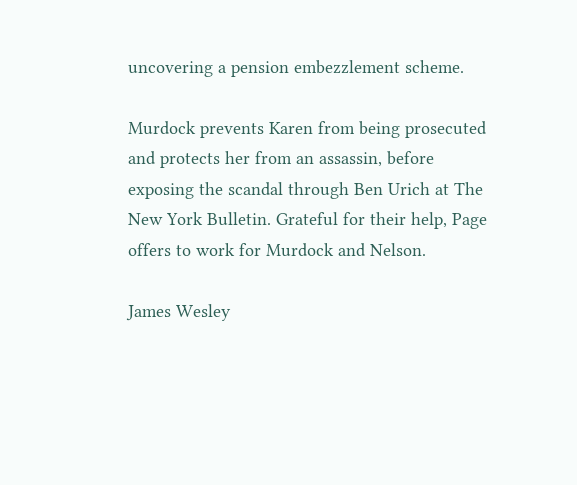uncovering a pension embezzlement scheme.

Murdock prevents Karen from being prosecuted and protects her from an assassin, before exposing the scandal through Ben Urich at The New York Bulletin. Grateful for their help, Page offers to work for Murdock and Nelson.

James Wesley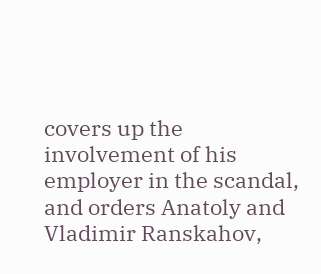covers up the involvement of his employer in the scandal, and orders Anatoly and Vladimir Ranskahov,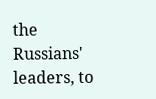the Russians' leaders, to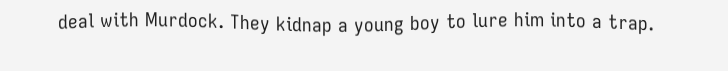deal with Murdock. They kidnap a young boy to lure him into a trap.